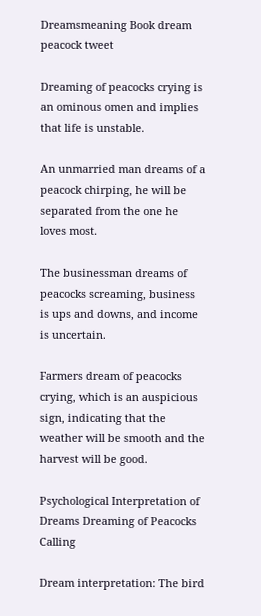Dreamsmeaning Book dream peacock tweet

Dreaming of peacocks crying is an ominous omen and implies that life is unstable.

An unmarried man dreams of a peacock chirping, he will be separated from the one he loves most.

The businessman dreams of peacocks screaming, business is ups and downs, and income is uncertain.

Farmers dream of peacocks crying, which is an auspicious sign, indicating that the weather will be smooth and the harvest will be good.

Psychological Interpretation of Dreams Dreaming of Peacocks Calling

Dream interpretation: The bird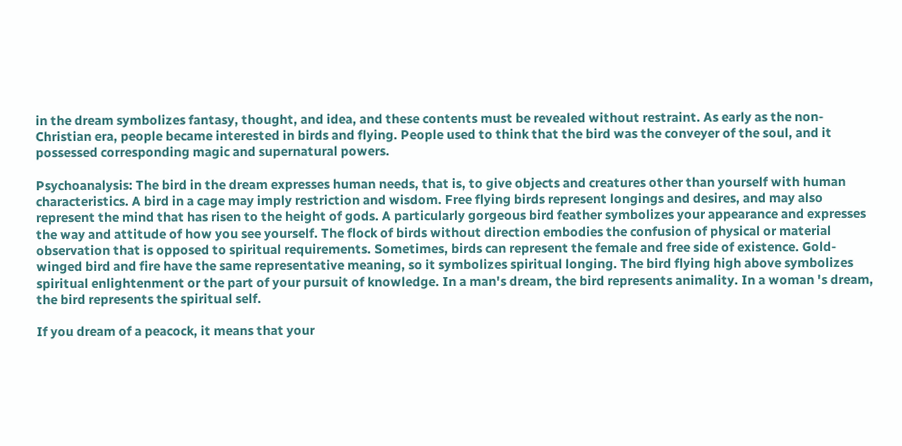in the dream symbolizes fantasy, thought, and idea, and these contents must be revealed without restraint. As early as the non-Christian era, people became interested in birds and flying. People used to think that the bird was the conveyer of the soul, and it possessed corresponding magic and supernatural powers.

Psychoanalysis: The bird in the dream expresses human needs, that is, to give objects and creatures other than yourself with human characteristics. A bird in a cage may imply restriction and wisdom. Free flying birds represent longings and desires, and may also represent the mind that has risen to the height of gods. A particularly gorgeous bird feather symbolizes your appearance and expresses the way and attitude of how you see yourself. The flock of birds without direction embodies the confusion of physical or material observation that is opposed to spiritual requirements. Sometimes, birds can represent the female and free side of existence. Gold-winged bird and fire have the same representative meaning, so it symbolizes spiritual longing. The bird flying high above symbolizes spiritual enlightenment or the part of your pursuit of knowledge. In a man's dream, the bird represents animality. In a woman 's dream, the bird represents the spiritual self.

If you dream of a peacock, it means that your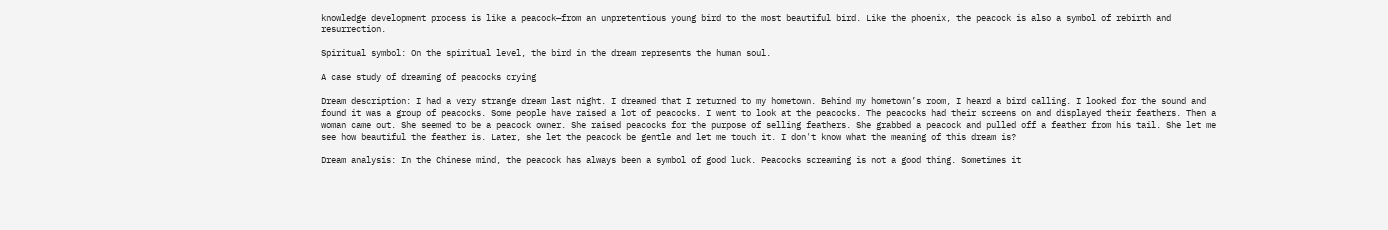knowledge development process is like a peacock—from an unpretentious young bird to the most beautiful bird. Like the phoenix, the peacock is also a symbol of rebirth and resurrection.

Spiritual symbol: On the spiritual level, the bird in the dream represents the human soul.

A case study of dreaming of peacocks crying

Dream description: I had a very strange dream last night. I dreamed that I returned to my hometown. Behind my hometown’s room, I heard a bird calling. I looked for the sound and found it was a group of peacocks. Some people have raised a lot of peacocks. I went to look at the peacocks. The peacocks had their screens on and displayed their feathers. Then a woman came out. She seemed to be a peacock owner. She raised peacocks for the purpose of selling feathers. She grabbed a peacock and pulled off a feather from his tail. She let me see how beautiful the feather is. Later, she let the peacock be gentle and let me touch it. I don't know what the meaning of this dream is?

Dream analysis: In the Chinese mind, the peacock has always been a symbol of good luck. Peacocks screaming is not a good thing. Sometimes it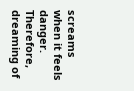screams when it feels danger. Therefore, dreaming of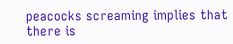peacocks screaming implies that there is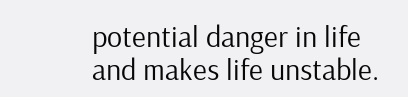potential danger in life and makes life unstable.